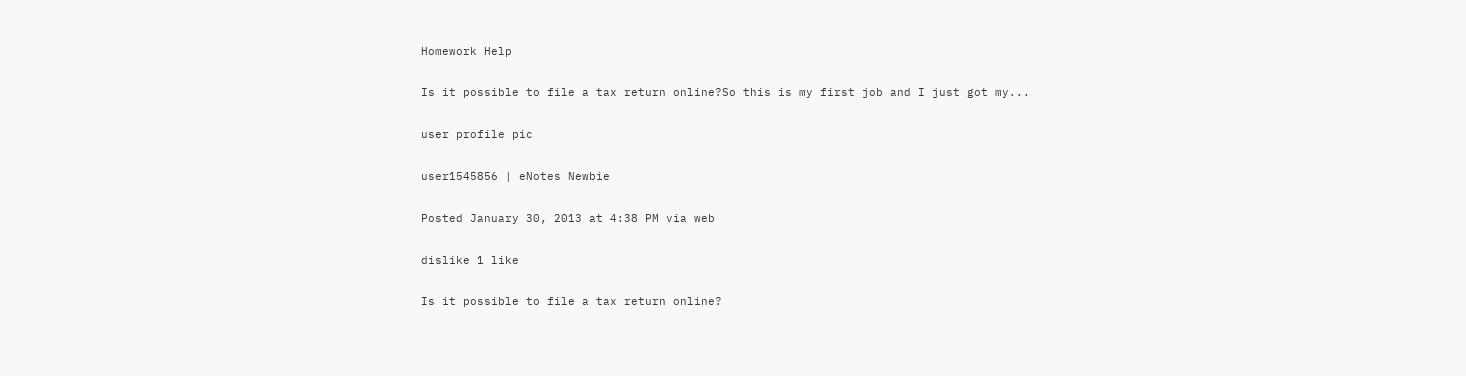Homework Help

Is it possible to file a tax return online?So this is my first job and I just got my...

user profile pic

user1545856 | eNotes Newbie

Posted January 30, 2013 at 4:38 PM via web

dislike 1 like

Is it possible to file a tax return online?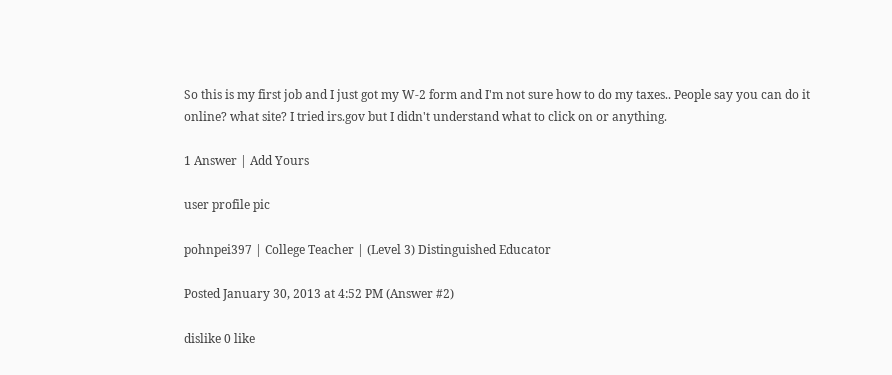So this is my first job and I just got my W-2 form and I'm not sure how to do my taxes.. People say you can do it online? what site? I tried irs.gov but I didn't understand what to click on or anything.

1 Answer | Add Yours

user profile pic

pohnpei397 | College Teacher | (Level 3) Distinguished Educator

Posted January 30, 2013 at 4:52 PM (Answer #2)

dislike 0 like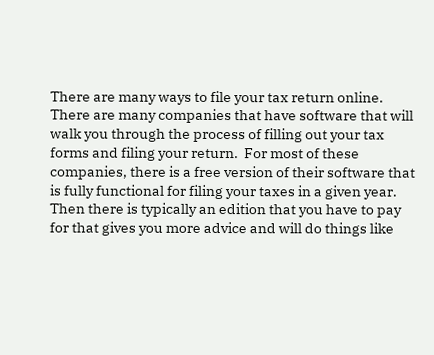There are many ways to file your tax return online.  There are many companies that have software that will walk you through the process of filling out your tax forms and filing your return.  For most of these companies, there is a free version of their software that is fully functional for filing your taxes in a given year.  Then there is typically an edition that you have to pay for that gives you more advice and will do things like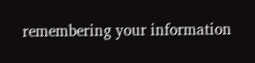remembering your information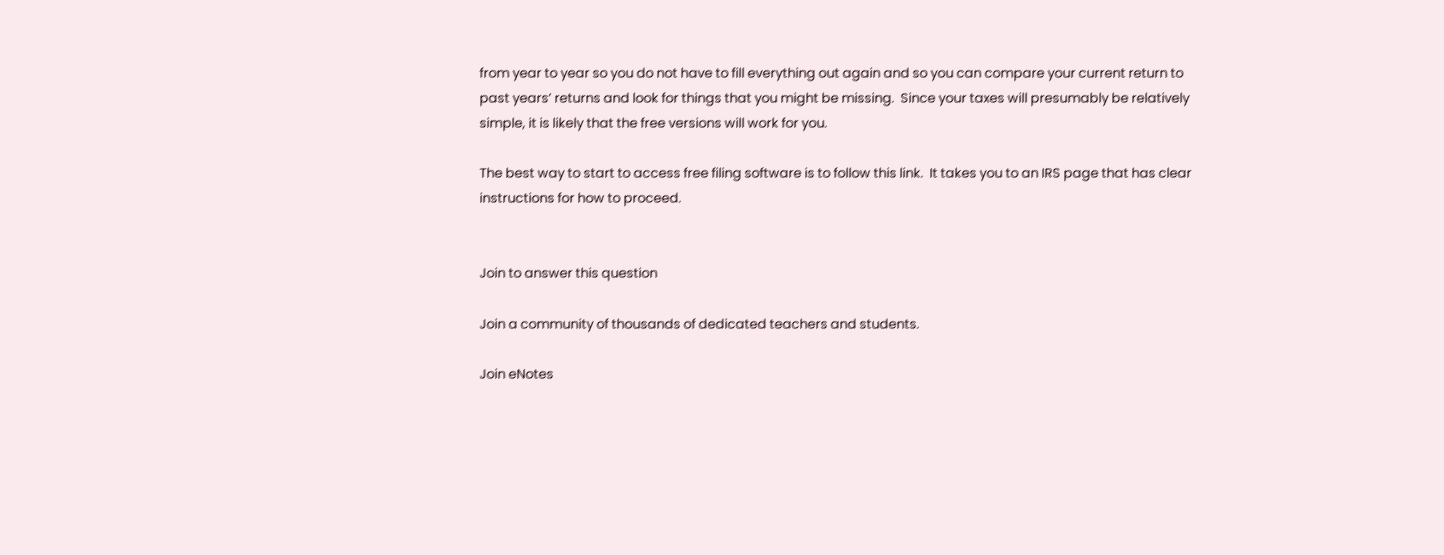from year to year so you do not have to fill everything out again and so you can compare your current return to past years’ returns and look for things that you might be missing.  Since your taxes will presumably be relatively simple, it is likely that the free versions will work for you.

The best way to start to access free filing software is to follow this link.  It takes you to an IRS page that has clear instructions for how to proceed.


Join to answer this question

Join a community of thousands of dedicated teachers and students.

Join eNotes